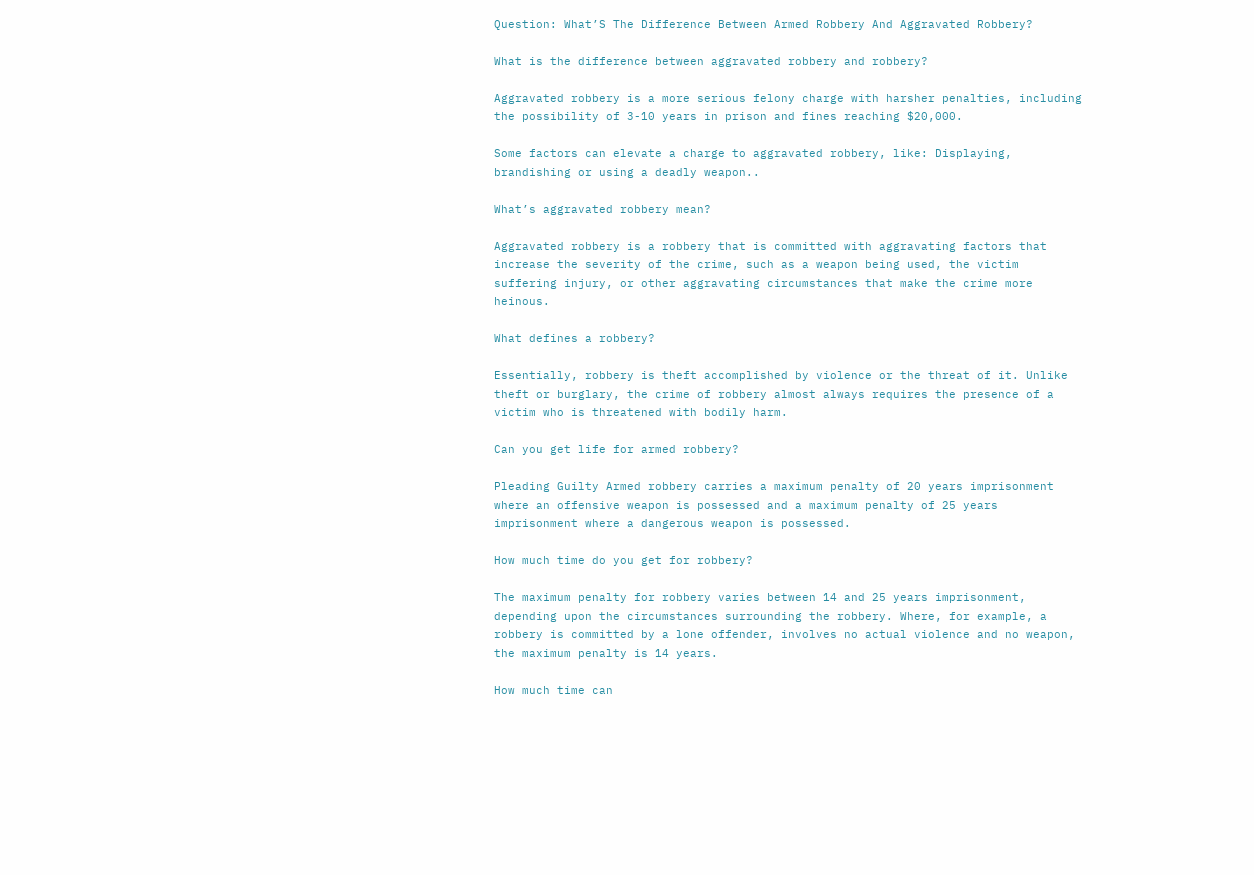Question: What’S The Difference Between Armed Robbery And Aggravated Robbery?

What is the difference between aggravated robbery and robbery?

Aggravated robbery is a more serious felony charge with harsher penalties, including the possibility of 3-10 years in prison and fines reaching $20,000.

Some factors can elevate a charge to aggravated robbery, like: Displaying, brandishing or using a deadly weapon..

What’s aggravated robbery mean?

Aggravated robbery is a robbery that is committed with aggravating factors that increase the severity of the crime, such as a weapon being used, the victim suffering injury, or other aggravating circumstances that make the crime more heinous.

What defines a robbery?

Essentially, robbery is theft accomplished by violence or the threat of it. Unlike theft or burglary, the crime of robbery almost always requires the presence of a victim who is threatened with bodily harm.

Can you get life for armed robbery?

Pleading Guilty Armed robbery carries a maximum penalty of 20 years imprisonment where an offensive weapon is possessed and a maximum penalty of 25 years imprisonment where a dangerous weapon is possessed.

How much time do you get for robbery?

The maximum penalty for robbery varies between 14 and 25 years imprisonment, depending upon the circumstances surrounding the robbery. Where, for example, a robbery is committed by a lone offender, involves no actual violence and no weapon, the maximum penalty is 14 years.

How much time can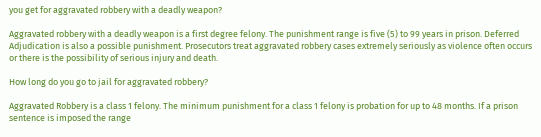you get for aggravated robbery with a deadly weapon?

Aggravated robbery with a deadly weapon is a first degree felony. The punishment range is five (5) to 99 years in prison. Deferred Adjudication is also a possible punishment. Prosecutors treat aggravated robbery cases extremely seriously as violence often occurs or there is the possibility of serious injury and death.

How long do you go to jail for aggravated robbery?

Aggravated Robbery is a class 1 felony. The minimum punishment for a class 1 felony is probation for up to 48 months. If a prison sentence is imposed the range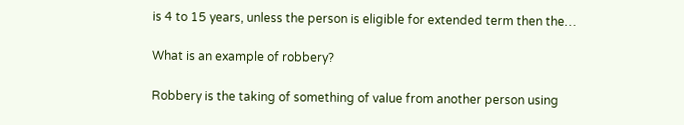is 4 to 15 years, unless the person is eligible for extended term then the…

What is an example of robbery?

Robbery is the taking of something of value from another person using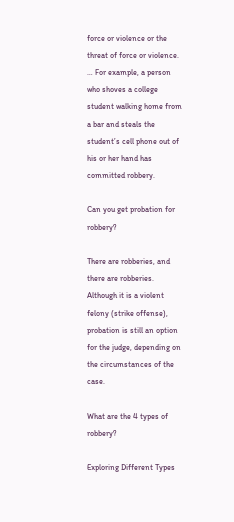force or violence or the threat of force or violence. … For example, a person who shoves a college student walking home from a bar and steals the student’s cell phone out of his or her hand has committed robbery.

Can you get probation for robbery?

There are robberies, and there are robberies. Although it is a violent felony (strike offense), probation is still an option for the judge, depending on the circumstances of the case.

What are the 4 types of robbery?

Exploring Different Types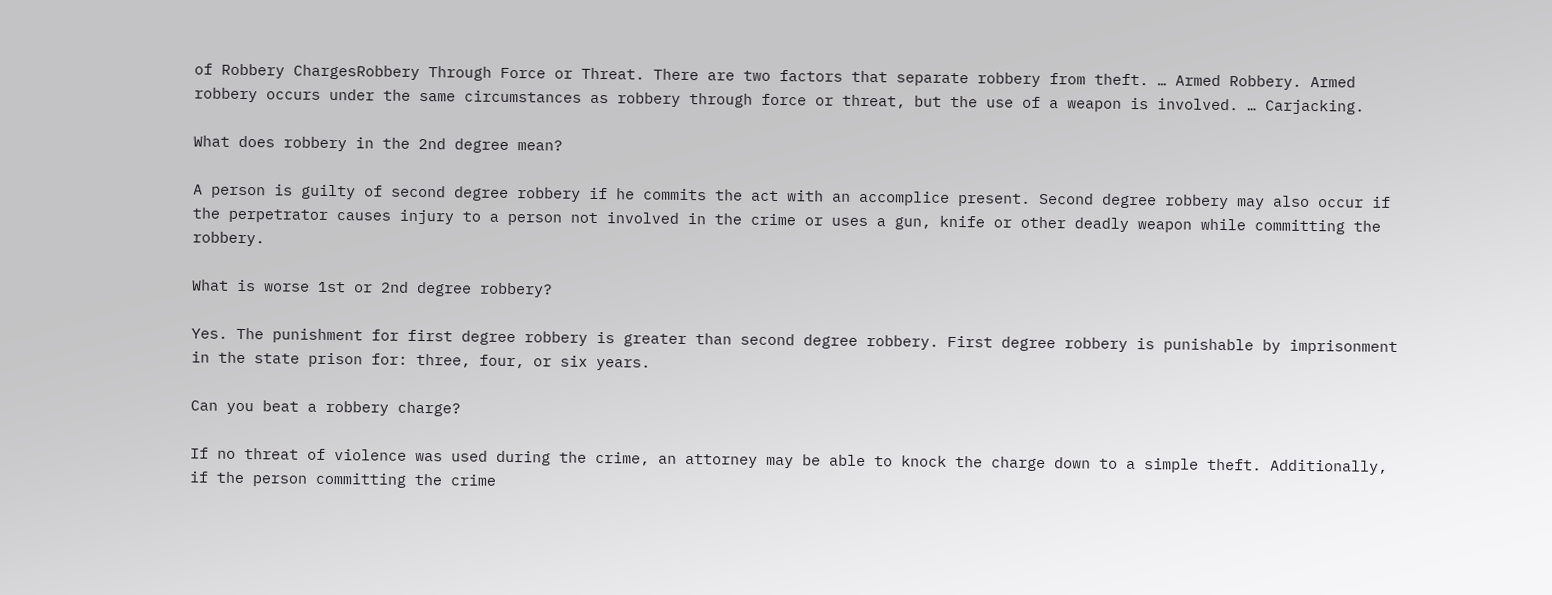of Robbery ChargesRobbery Through Force or Threat. There are two factors that separate robbery from theft. … Armed Robbery. Armed robbery occurs under the same circumstances as robbery through force or threat, but the use of a weapon is involved. … Carjacking.

What does robbery in the 2nd degree mean?

A person is guilty of second degree robbery if he commits the act with an accomplice present. Second degree robbery may also occur if the perpetrator causes injury to a person not involved in the crime or uses a gun, knife or other deadly weapon while committing the robbery.

What is worse 1st or 2nd degree robbery?

Yes. The punishment for first degree robbery is greater than second degree robbery. First degree robbery is punishable by imprisonment in the state prison for: three, four, or six years.

Can you beat a robbery charge?

If no threat of violence was used during the crime, an attorney may be able to knock the charge down to a simple theft. Additionally, if the person committing the crime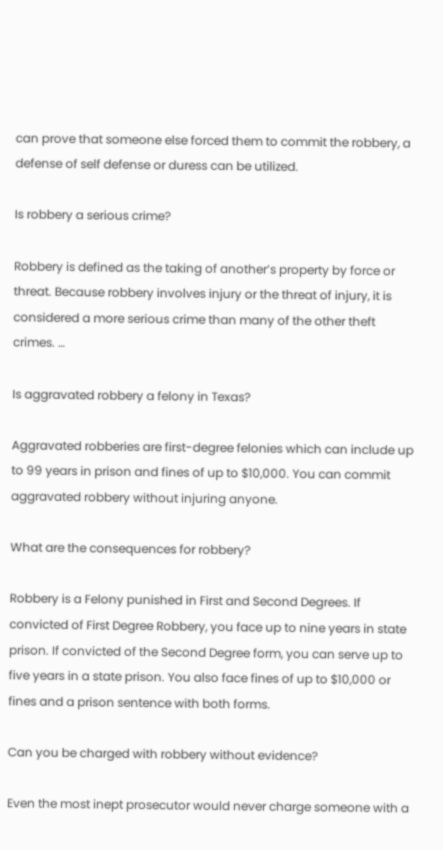can prove that someone else forced them to commit the robbery, a defense of self defense or duress can be utilized.

Is robbery a serious crime?

Robbery is defined as the taking of another’s property by force or threat. Because robbery involves injury or the threat of injury, it is considered a more serious crime than many of the other theft crimes. …

Is aggravated robbery a felony in Texas?

Aggravated robberies are first-degree felonies which can include up to 99 years in prison and fines of up to $10,000. You can commit aggravated robbery without injuring anyone.

What are the consequences for robbery?

Robbery is a Felony punished in First and Second Degrees. If convicted of First Degree Robbery, you face up to nine years in state prison. If convicted of the Second Degree form, you can serve up to five years in a state prison. You also face fines of up to $10,000 or fines and a prison sentence with both forms.

Can you be charged with robbery without evidence?

Even the most inept prosecutor would never charge someone with a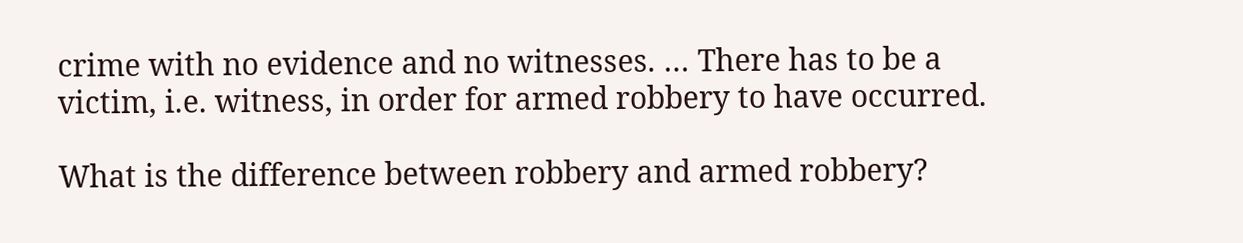crime with no evidence and no witnesses. … There has to be a victim, i.e. witness, in order for armed robbery to have occurred.

What is the difference between robbery and armed robbery?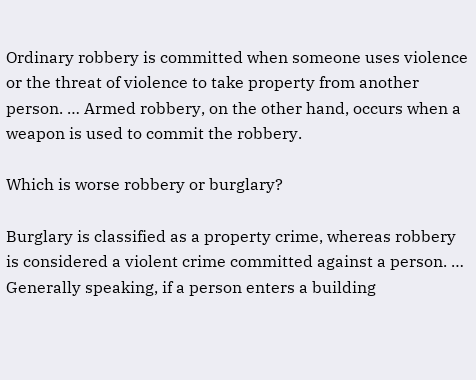Ordinary robbery is committed when someone uses violence or the threat of violence to take property from another person. … Armed robbery, on the other hand, occurs when a weapon is used to commit the robbery.

Which is worse robbery or burglary?

Burglary is classified as a property crime, whereas robbery is considered a violent crime committed against a person. … Generally speaking, if a person enters a building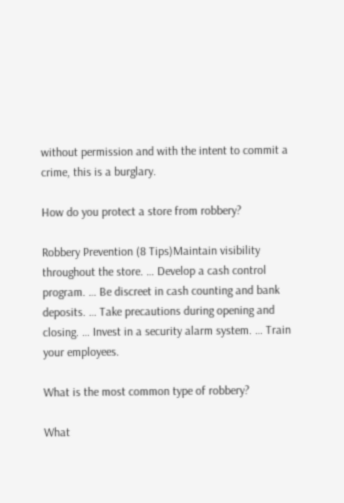without permission and with the intent to commit a crime, this is a burglary.

How do you protect a store from robbery?

Robbery Prevention (8 Tips)Maintain visibility throughout the store. … Develop a cash control program. … Be discreet in cash counting and bank deposits. … Take precautions during opening and closing. … Invest in a security alarm system. … Train your employees.

What is the most common type of robbery?

What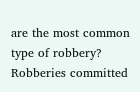are the most common type of robbery? Robberies committed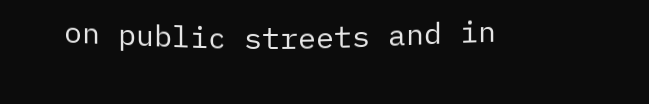on public streets and in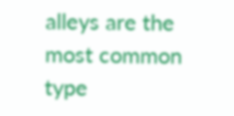alleys are the most common type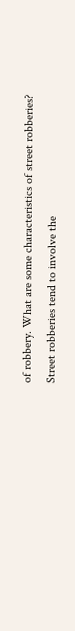of robbery. What are some characteristics of street robberies? Street robberies tend to involve the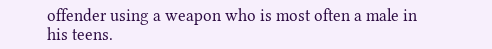offender using a weapon who is most often a male in his teens.